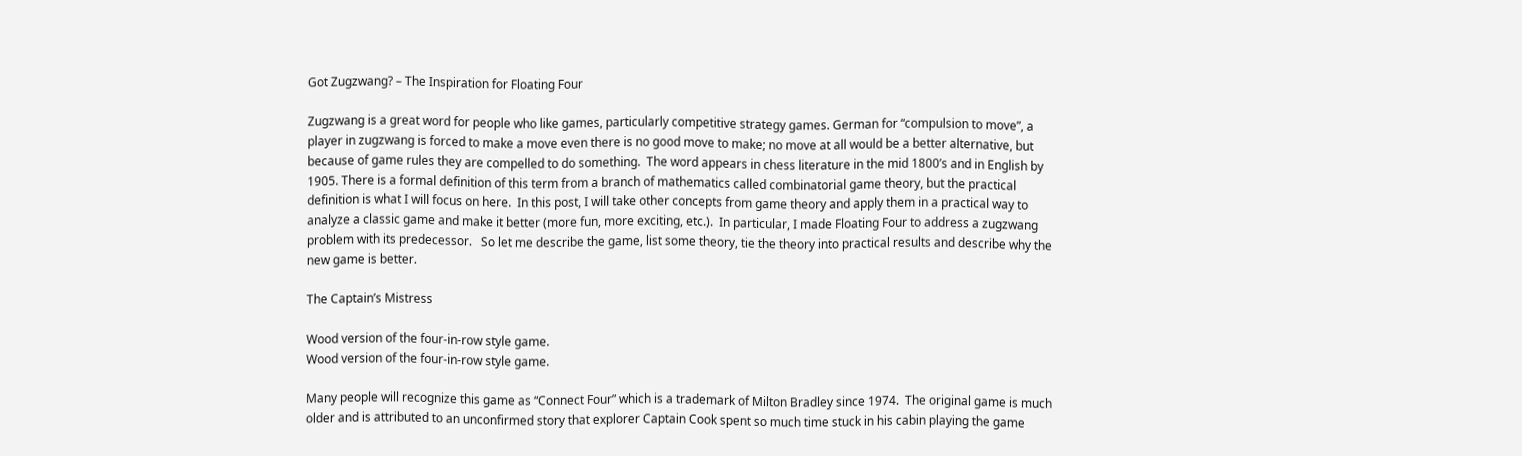Got Zugzwang? – The Inspiration for Floating Four

Zugzwang is a great word for people who like games, particularly competitive strategy games. German for “compulsion to move”, a player in zugzwang is forced to make a move even there is no good move to make; no move at all would be a better alternative, but because of game rules they are compelled to do something.  The word appears in chess literature in the mid 1800’s and in English by 1905. There is a formal definition of this term from a branch of mathematics called combinatorial game theory, but the practical definition is what I will focus on here.  In this post, I will take other concepts from game theory and apply them in a practical way to analyze a classic game and make it better (more fun, more exciting, etc.).  In particular, I made Floating Four to address a zugzwang problem with its predecessor.   So let me describe the game, list some theory, tie the theory into practical results and describe why the new game is better.

The Captain’s Mistress

Wood version of the four-in-row style game.
Wood version of the four-in-row style game.

Many people will recognize this game as “Connect Four” which is a trademark of Milton Bradley since 1974.  The original game is much older and is attributed to an unconfirmed story that explorer Captain Cook spent so much time stuck in his cabin playing the game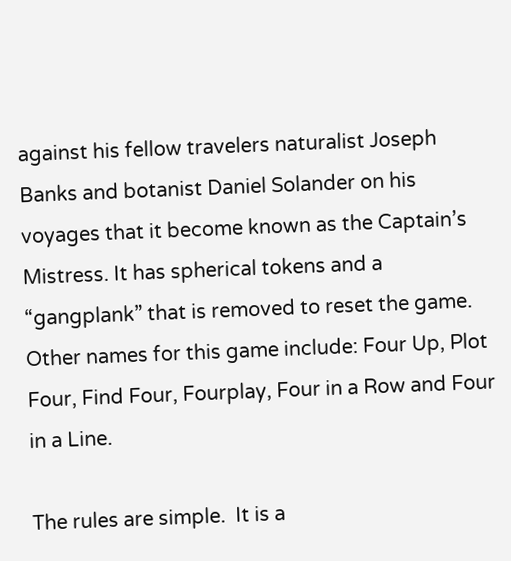against his fellow travelers naturalist Joseph Banks and botanist Daniel Solander on his voyages that it become known as the Captain’s Mistress. It has spherical tokens and a “gangplank” that is removed to reset the game.  Other names for this game include: Four Up, Plot Four, Find Four, Fourplay, Four in a Row and Four in a Line.

The rules are simple.  It is a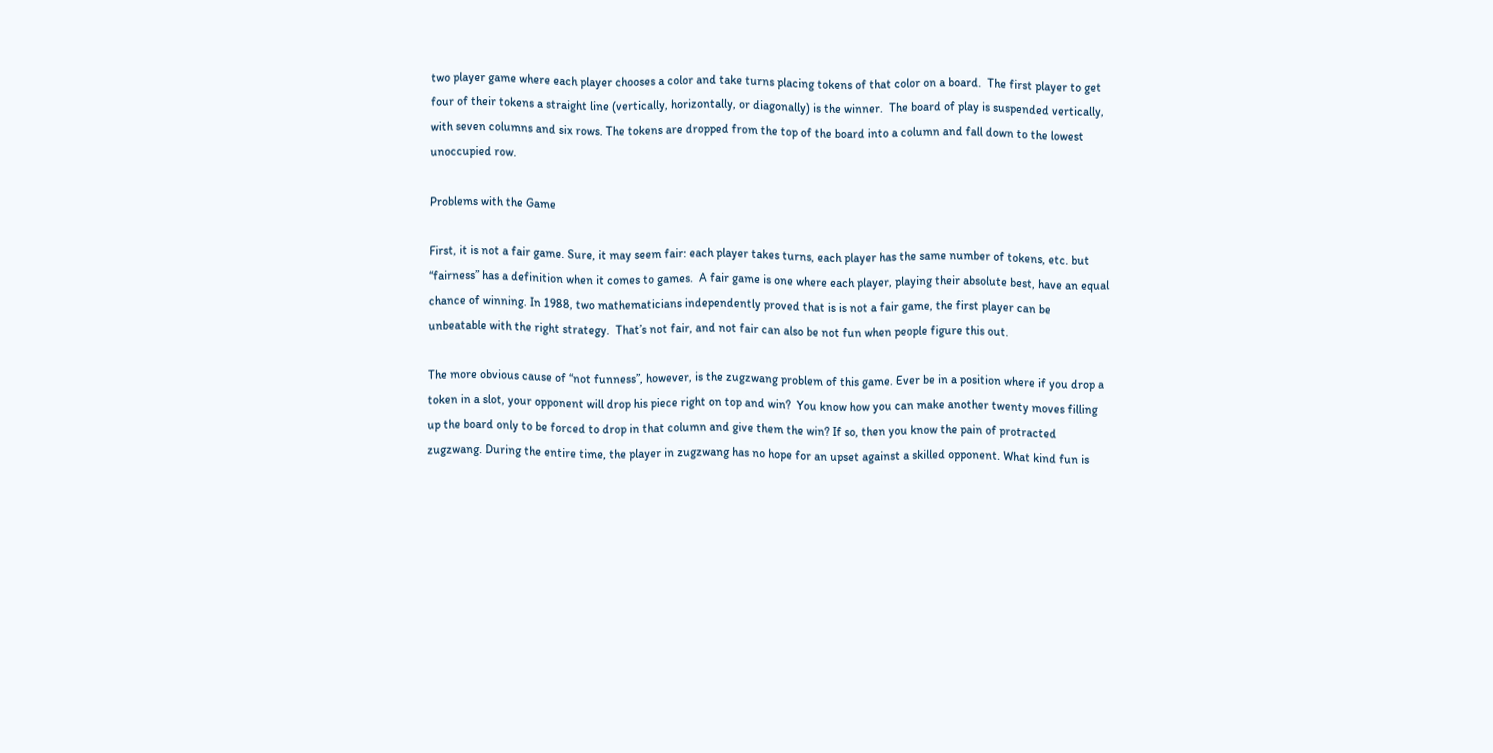two player game where each player chooses a color and take turns placing tokens of that color on a board.  The first player to get four of their tokens a straight line (vertically, horizontally, or diagonally) is the winner.  The board of play is suspended vertically, with seven columns and six rows. The tokens are dropped from the top of the board into a column and fall down to the lowest unoccupied row.

Problems with the Game

First, it is not a fair game. Sure, it may seem fair: each player takes turns, each player has the same number of tokens, etc. but “fairness” has a definition when it comes to games.  A fair game is one where each player, playing their absolute best, have an equal chance of winning. In 1988, two mathematicians independently proved that is is not a fair game, the first player can be unbeatable with the right strategy.  That’s not fair, and not fair can also be not fun when people figure this out.

The more obvious cause of “not funness”, however, is the zugzwang problem of this game. Ever be in a position where if you drop a token in a slot, your opponent will drop his piece right on top and win?  You know how you can make another twenty moves filling up the board only to be forced to drop in that column and give them the win? If so, then you know the pain of protracted zugzwang. During the entire time, the player in zugzwang has no hope for an upset against a skilled opponent. What kind fun is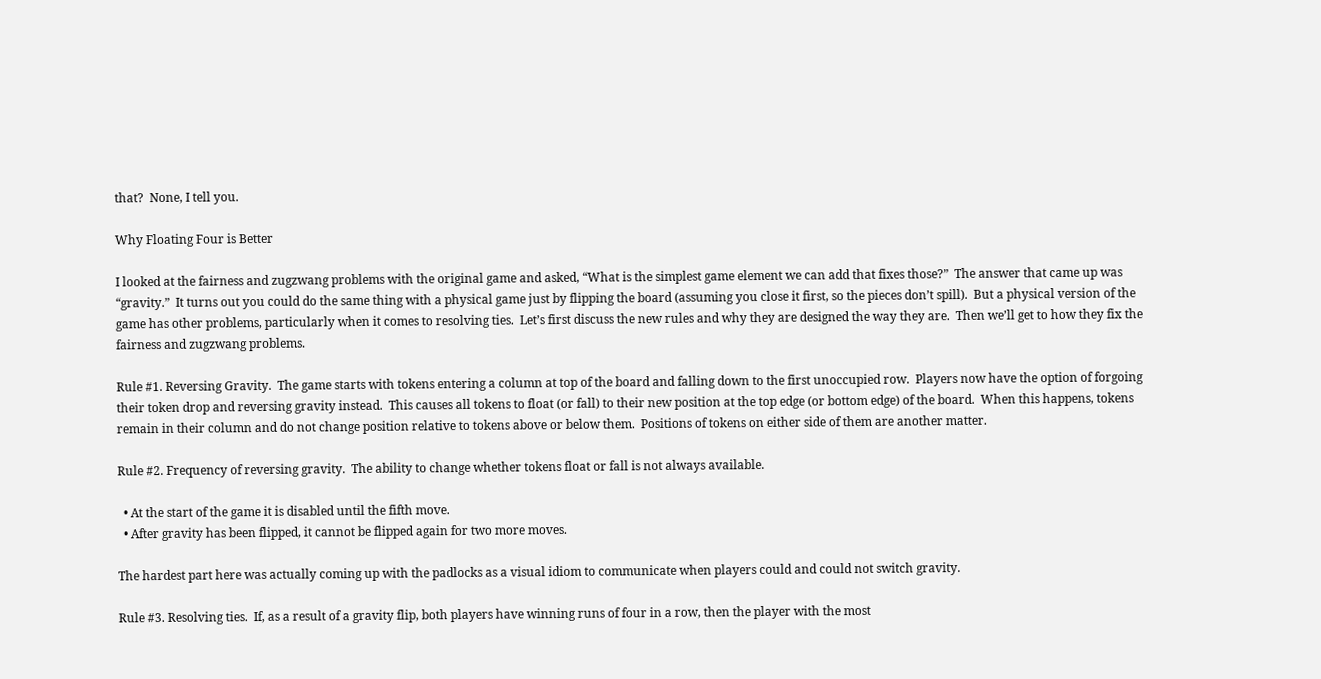that?  None, I tell you.

Why Floating Four is Better

I looked at the fairness and zugzwang problems with the original game and asked, “What is the simplest game element we can add that fixes those?”  The answer that came up was “gravity.”  It turns out you could do the same thing with a physical game just by flipping the board (assuming you close it first, so the pieces don’t spill).  But a physical version of the game has other problems, particularly when it comes to resolving ties.  Let’s first discuss the new rules and why they are designed the way they are.  Then we’ll get to how they fix the fairness and zugzwang problems.

Rule #1. Reversing Gravity.  The game starts with tokens entering a column at top of the board and falling down to the first unoccupied row.  Players now have the option of forgoing their token drop and reversing gravity instead.  This causes all tokens to float (or fall) to their new position at the top edge (or bottom edge) of the board.  When this happens, tokens remain in their column and do not change position relative to tokens above or below them.  Positions of tokens on either side of them are another matter.

Rule #2. Frequency of reversing gravity.  The ability to change whether tokens float or fall is not always available.

  • At the start of the game it is disabled until the fifth move.
  • After gravity has been flipped, it cannot be flipped again for two more moves.

The hardest part here was actually coming up with the padlocks as a visual idiom to communicate when players could and could not switch gravity.

Rule #3. Resolving ties.  If, as a result of a gravity flip, both players have winning runs of four in a row, then the player with the most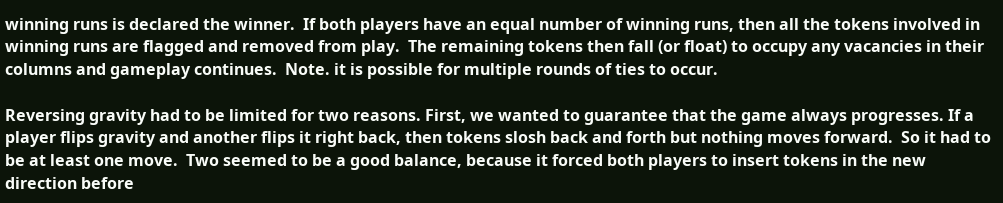winning runs is declared the winner.  If both players have an equal number of winning runs, then all the tokens involved in winning runs are flagged and removed from play.  The remaining tokens then fall (or float) to occupy any vacancies in their columns and gameplay continues.  Note. it is possible for multiple rounds of ties to occur.

Reversing gravity had to be limited for two reasons. First, we wanted to guarantee that the game always progresses. If a player flips gravity and another flips it right back, then tokens slosh back and forth but nothing moves forward.  So it had to be at least one move.  Two seemed to be a good balance, because it forced both players to insert tokens in the new direction before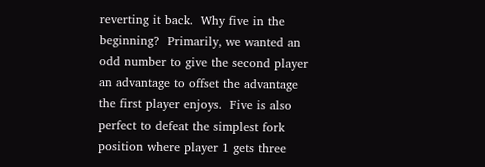reverting it back.  Why five in the beginning?  Primarily, we wanted an odd number to give the second player an advantage to offset the advantage the first player enjoys.  Five is also perfect to defeat the simplest fork position where player 1 gets three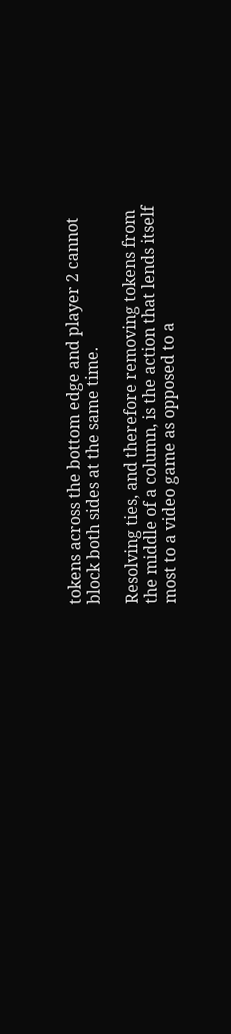tokens across the bottom edge and player 2 cannot block both sides at the same time.

Resolving ties, and therefore removing tokens from the middle of a column, is the action that lends itself most to a video game as opposed to a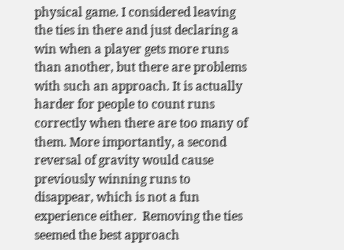physical game. I considered leaving the ties in there and just declaring a win when a player gets more runs than another, but there are problems with such an approach. It is actually harder for people to count runs correctly when there are too many of them. More importantly, a second reversal of gravity would cause previously winning runs to disappear, which is not a fun experience either.  Removing the ties seemed the best approach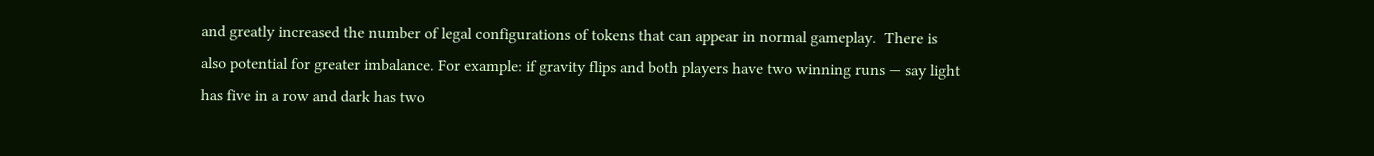and greatly increased the number of legal configurations of tokens that can appear in normal gameplay.  There is also potential for greater imbalance. For example: if gravity flips and both players have two winning runs — say light has five in a row and dark has two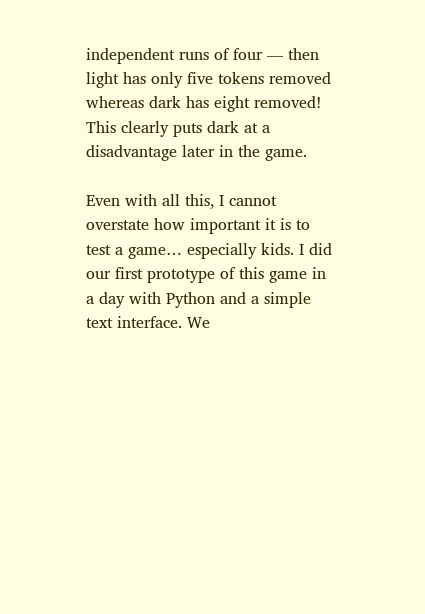independent runs of four — then light has only five tokens removed whereas dark has eight removed!  This clearly puts dark at a disadvantage later in the game.

Even with all this, I cannot overstate how important it is to test a game… especially kids. I did our first prototype of this game in a day with Python and a simple text interface. We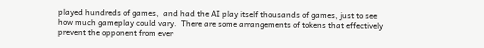played hundreds of games,  and had the AI play itself thousands of games, just to see how much gameplay could vary.  There are some arrangements of tokens that effectively prevent the opponent from ever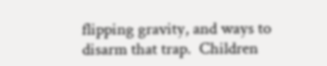flipping gravity, and ways to disarm that trap.  Children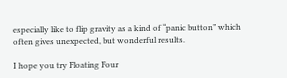especially like to flip gravity as a kind of “panic button” which often gives unexpected, but wonderful results.

I hope you try Floating Four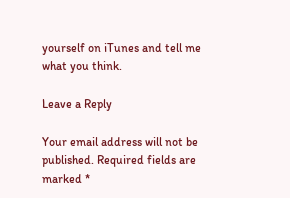yourself on iTunes and tell me what you think.

Leave a Reply

Your email address will not be published. Required fields are marked *